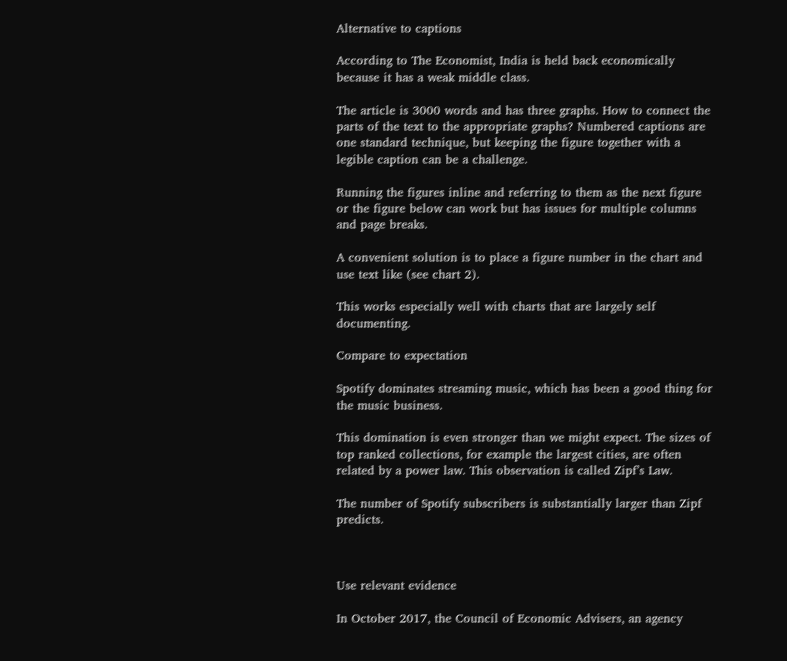Alternative to captions

According to The Economist, India is held back economically because it has a weak middle class.

The article is 3000 words and has three graphs. How to connect the parts of the text to the appropriate graphs? Numbered captions are one standard technique, but keeping the figure together with a legible caption can be a challenge.

Running the figures inline and referring to them as the next figure or the figure below can work but has issues for multiple columns and page breaks.

A convenient solution is to place a figure number in the chart and use text like (see chart 2).

This works especially well with charts that are largely self documenting.

Compare to expectation

Spotify dominates streaming music, which has been a good thing for the music business.

This domination is even stronger than we might expect. The sizes of top ranked collections, for example the largest cities, are often related by a power law. This observation is called Zipf’s Law.

The number of Spotify subscribers is substantially larger than Zipf predicts.



Use relevant evidence

In October 2017, the Council of Economic Advisers, an agency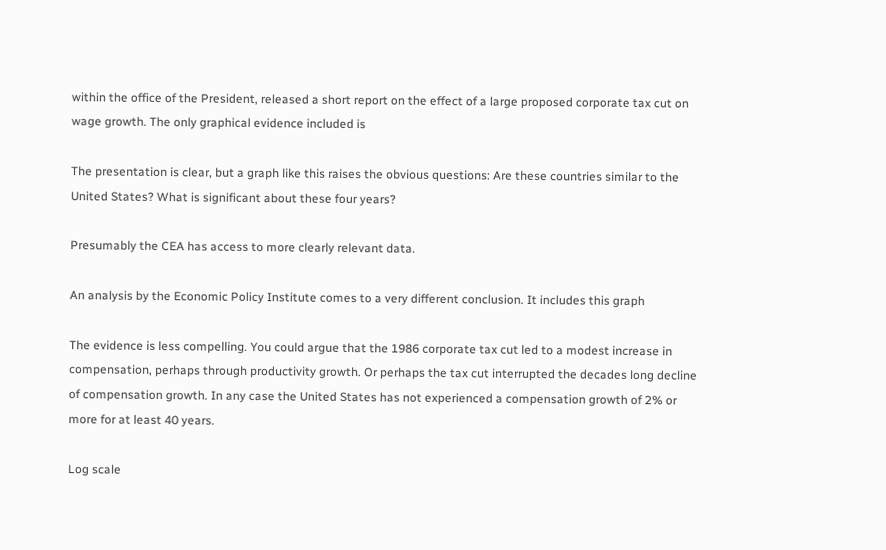within the office of the President, released a short report on the effect of a large proposed corporate tax cut on wage growth. The only graphical evidence included is

The presentation is clear, but a graph like this raises the obvious questions: Are these countries similar to the United States? What is significant about these four years?

Presumably the CEA has access to more clearly relevant data.

An analysis by the Economic Policy Institute comes to a very different conclusion. It includes this graph

The evidence is less compelling. You could argue that the 1986 corporate tax cut led to a modest increase in compensation, perhaps through productivity growth. Or perhaps the tax cut interrupted the decades long decline of compensation growth. In any case the United States has not experienced a compensation growth of 2% or more for at least 40 years.

Log scale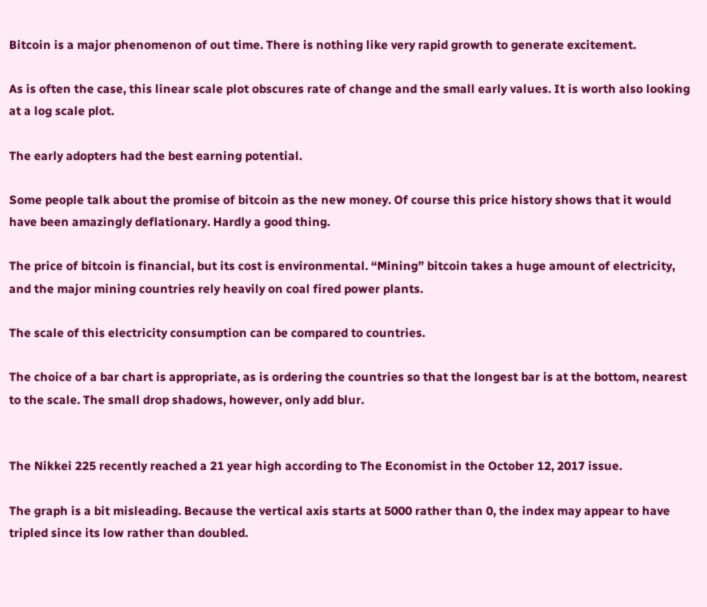Bitcoin is a major phenomenon of out time. There is nothing like very rapid growth to generate excitement.

As is often the case, this linear scale plot obscures rate of change and the small early values. It is worth also looking at a log scale plot.

The early adopters had the best earning potential.

Some people talk about the promise of bitcoin as the new money. Of course this price history shows that it would have been amazingly deflationary. Hardly a good thing.

The price of bitcoin is financial, but its cost is environmental. “Mining” bitcoin takes a huge amount of electricity, and the major mining countries rely heavily on coal fired power plants.

The scale of this electricity consumption can be compared to countries.

The choice of a bar chart is appropriate, as is ordering the countries so that the longest bar is at the bottom, nearest to the scale. The small drop shadows, however, only add blur.


The Nikkei 225 recently reached a 21 year high according to The Economist in the October 12, 2017 issue.

The graph is a bit misleading. Because the vertical axis starts at 5000 rather than 0, the index may appear to have tripled since its low rather than doubled.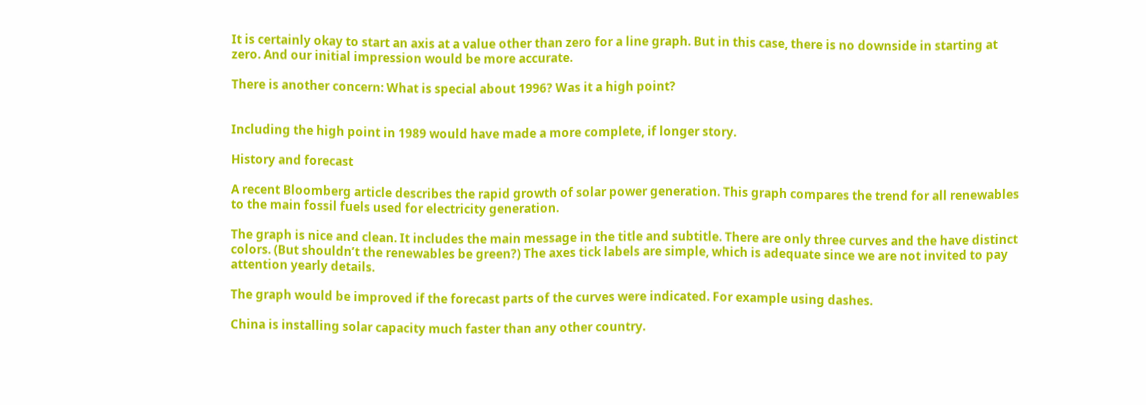It is certainly okay to start an axis at a value other than zero for a line graph. But in this case, there is no downside in starting at zero. And our initial impression would be more accurate.

There is another concern: What is special about 1996? Was it a high point?


Including the high point in 1989 would have made a more complete, if longer story.

History and forecast

A recent Bloomberg article describes the rapid growth of solar power generation. This graph compares the trend for all renewables to the main fossil fuels used for electricity generation.

The graph is nice and clean. It includes the main message in the title and subtitle. There are only three curves and the have distinct colors. (But shouldn’t the renewables be green?) The axes tick labels are simple, which is adequate since we are not invited to pay attention yearly details.

The graph would be improved if the forecast parts of the curves were indicated. For example using dashes.

China is installing solar capacity much faster than any other country.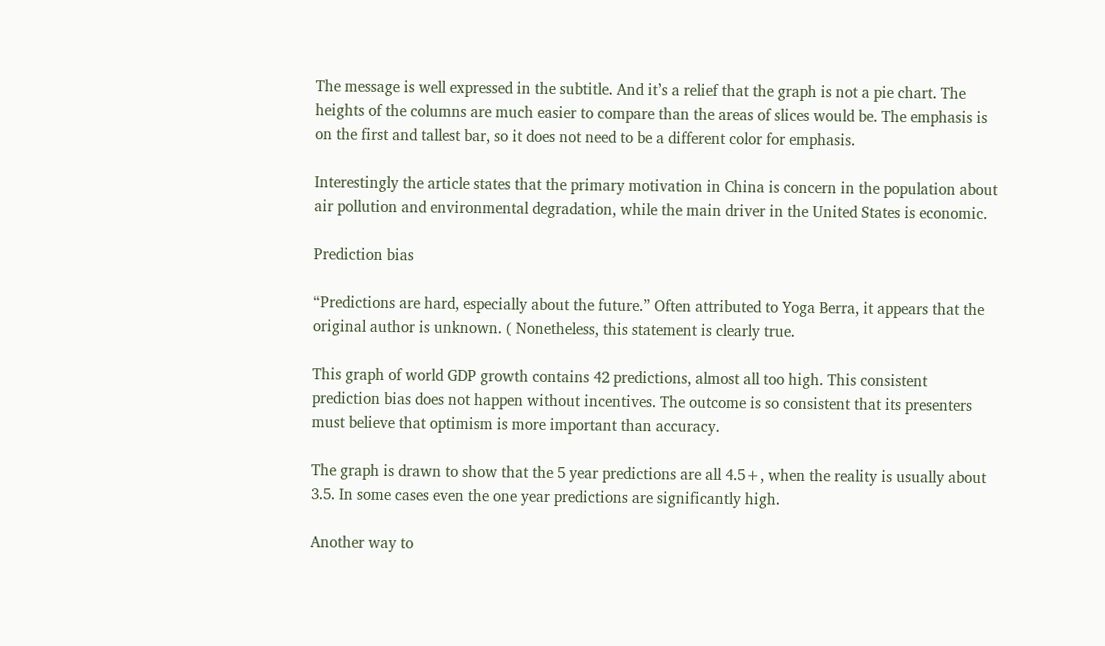The message is well expressed in the subtitle. And it’s a relief that the graph is not a pie chart. The heights of the columns are much easier to compare than the areas of slices would be. The emphasis is on the first and tallest bar, so it does not need to be a different color for emphasis.

Interestingly the article states that the primary motivation in China is concern in the population about air pollution and environmental degradation, while the main driver in the United States is economic.

Prediction bias

“Predictions are hard, especially about the future.” Often attributed to Yoga Berra, it appears that the original author is unknown. ( Nonetheless, this statement is clearly true.

This graph of world GDP growth contains 42 predictions, almost all too high. This consistent prediction bias does not happen without incentives. The outcome is so consistent that its presenters must believe that optimism is more important than accuracy.

The graph is drawn to show that the 5 year predictions are all 4.5+, when the reality is usually about 3.5. In some cases even the one year predictions are significantly high.

Another way to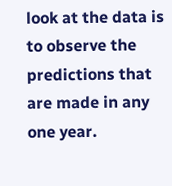look at the data is to observe the predictions that are made in any one year.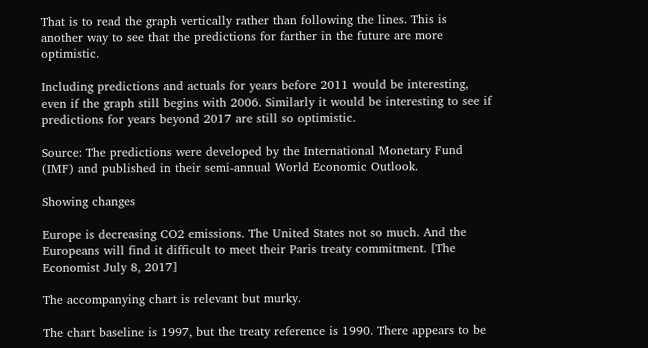That is to read the graph vertically rather than following the lines. This is another way to see that the predictions for farther in the future are more optimistic.

Including predictions and actuals for years before 2011 would be interesting, even if the graph still begins with 2006. Similarly it would be interesting to see if predictions for years beyond 2017 are still so optimistic.

Source: The predictions were developed by the International Monetary Fund (IMF) and published in their semi-annual World Economic Outlook.

Showing changes

Europe is decreasing CO2 emissions. The United States not so much. And the Europeans will find it difficult to meet their Paris treaty commitment. [The Economist July 8, 2017]

The accompanying chart is relevant but murky.

The chart baseline is 1997, but the treaty reference is 1990. There appears to be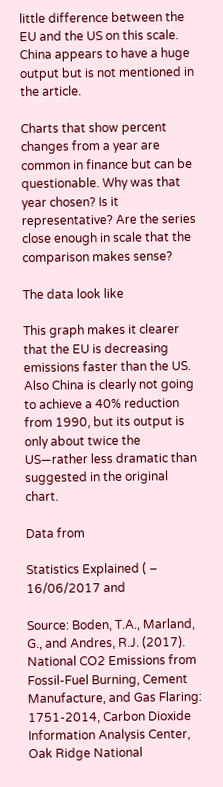little difference between the EU and the US on this scale. China appears to have a huge output but is not mentioned in the article.

Charts that show percent changes from a year are common in finance but can be questionable. Why was that year chosen? Is it representative? Are the series close enough in scale that the comparison makes sense?

The data look like

This graph makes it clearer that the EU is decreasing emissions faster than the US. Also China is clearly not going to achieve a 40% reduction from 1990, but its output is only about twice the US—rather less dramatic than suggested in the original chart.

Data from

Statistics Explained ( – 16/06/2017 and

Source: Boden, T.A., Marland, G., and Andres, R.J. (2017). National CO2 Emissions from Fossil-Fuel Burning, Cement Manufacture, and Gas Flaring: 1751-2014, Carbon Dioxide Information Analysis Center, Oak Ridge National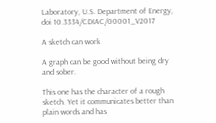Laboratory, U.S. Department of Energy, doi 10.3334/CDIAC/00001_V2017

A sketch can work

A graph can be good without being dry and sober.

This one has the character of a rough sketch. Yet it communicates better than plain words and has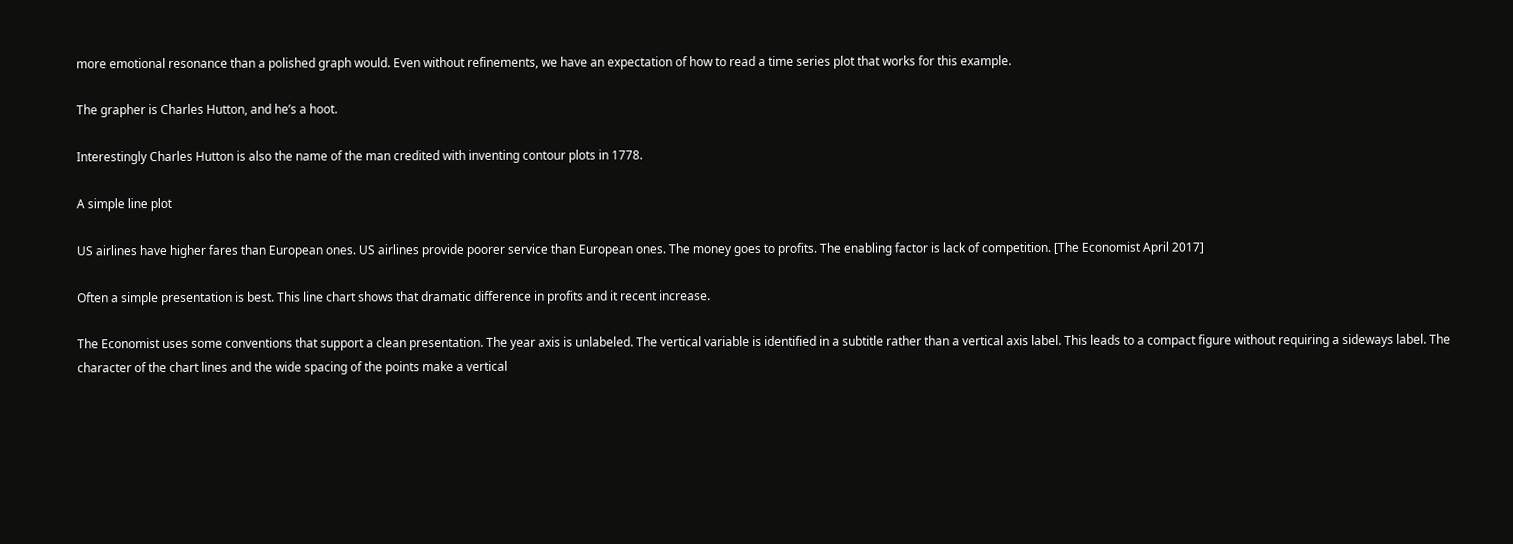more emotional resonance than a polished graph would. Even without refinements, we have an expectation of how to read a time series plot that works for this example.

The grapher is Charles Hutton, and he’s a hoot.

Interestingly Charles Hutton is also the name of the man credited with inventing contour plots in 1778.

A simple line plot

US airlines have higher fares than European ones. US airlines provide poorer service than European ones. The money goes to profits. The enabling factor is lack of competition. [The Economist April 2017]

Often a simple presentation is best. This line chart shows that dramatic difference in profits and it recent increase.

The Economist uses some conventions that support a clean presentation. The year axis is unlabeled. The vertical variable is identified in a subtitle rather than a vertical axis label. This leads to a compact figure without requiring a sideways label. The character of the chart lines and the wide spacing of the points make a vertical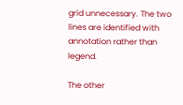grid unnecessary. The two lines are identified with annotation rather than legend.

The other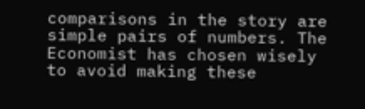comparisons in the story are simple pairs of numbers. The Economist has chosen wisely to avoid making these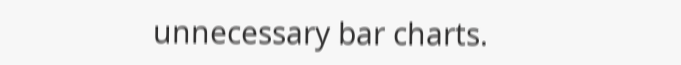unnecessary bar charts.